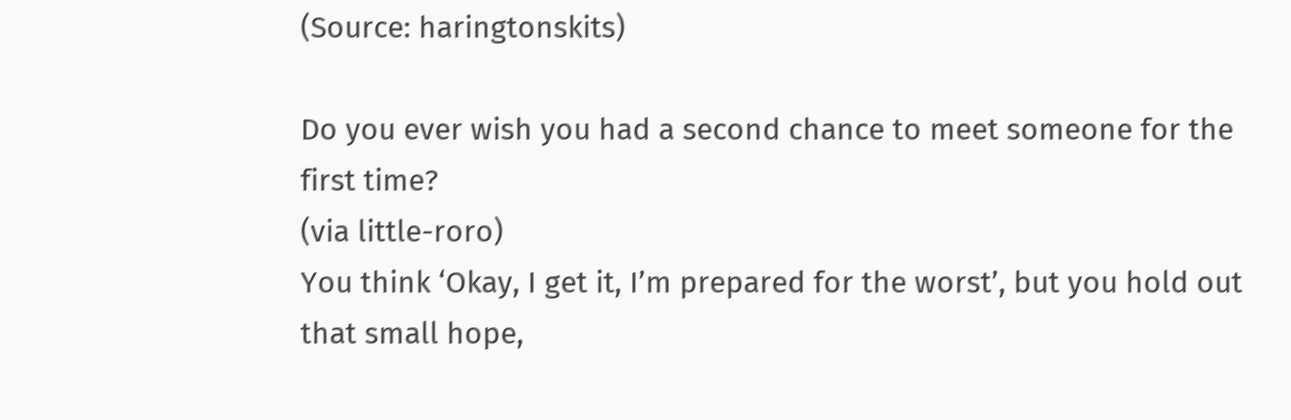(Source: haringtonskits)

Do you ever wish you had a second chance to meet someone for the first time?
(via little-roro)
You think ‘Okay, I get it, I’m prepared for the worst’, but you hold out that small hope,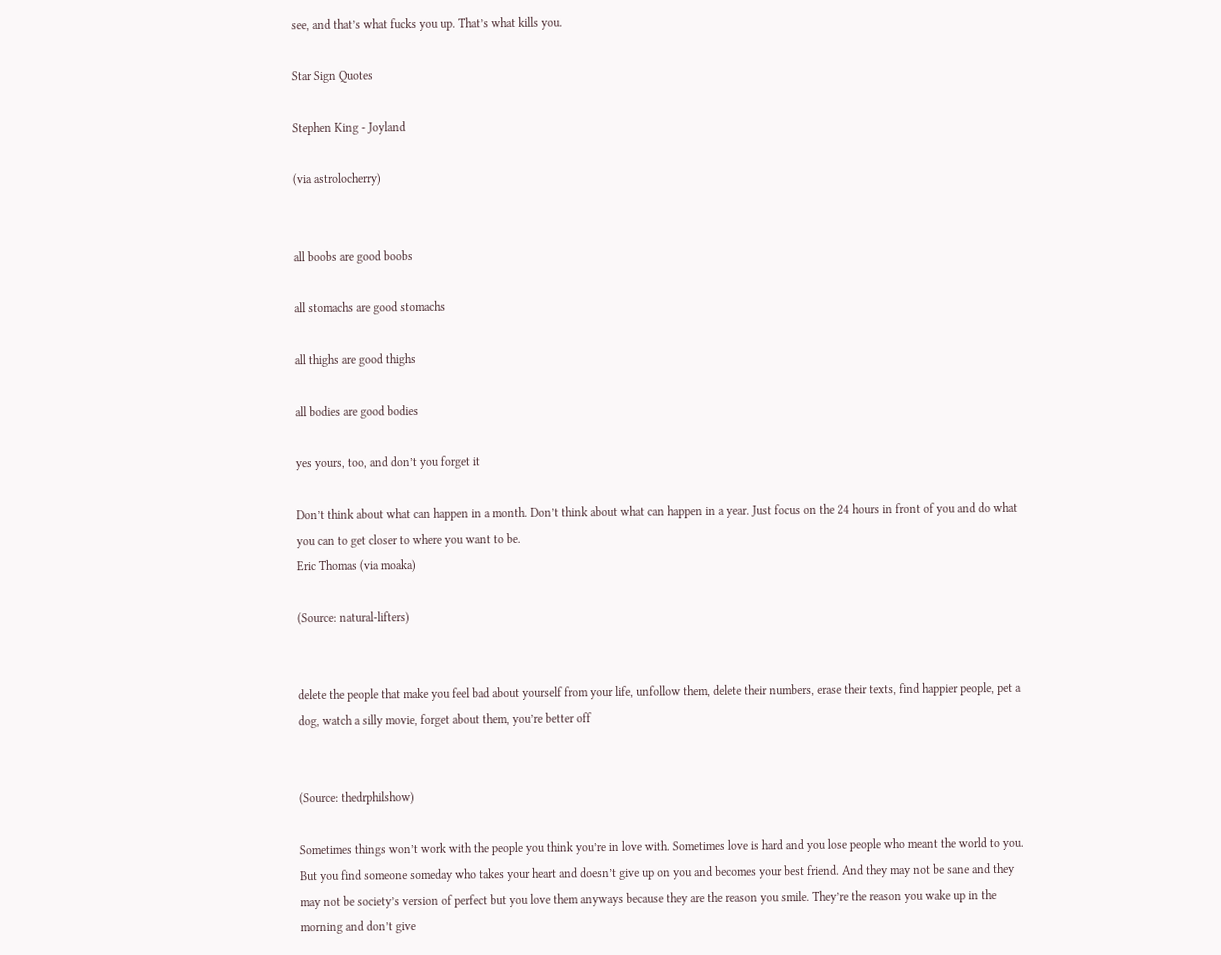see, and that’s what fucks you up. That’s what kills you.

Star Sign Quotes

Stephen King - Joyland

(via astrolocherry)


all boobs are good boobs

all stomachs are good stomachs

all thighs are good thighs

all bodies are good bodies

yes yours, too, and don’t you forget it

Don’t think about what can happen in a month. Don’t think about what can happen in a year. Just focus on the 24 hours in front of you and do what you can to get closer to where you want to be.
Eric Thomas (via moaka)

(Source: natural-lifters)


delete the people that make you feel bad about yourself from your life, unfollow them, delete their numbers, erase their texts, find happier people, pet a dog, watch a silly movie, forget about them, you’re better off


(Source: thedrphilshow)

Sometimes things won’t work with the people you think you’re in love with. Sometimes love is hard and you lose people who meant the world to you. But you find someone someday who takes your heart and doesn’t give up on you and becomes your best friend. And they may not be sane and they may not be society’s version of perfect but you love them anyways because they are the reason you smile. They’re the reason you wake up in the morning and don’t give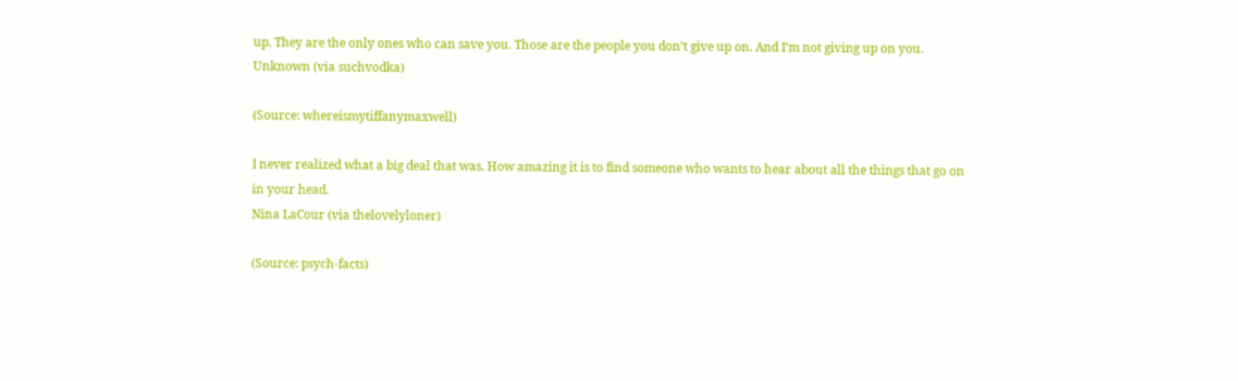up. They are the only ones who can save you. Those are the people you don’t give up on. And I’m not giving up on you.
Unknown (via suchvodka)

(Source: whereismytiffanymaxwell)

I never realized what a big deal that was. How amazing it is to find someone who wants to hear about all the things that go on in your head.
Nina LaCour (via thelovelyloner)

(Source: psych-facts)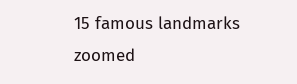15 famous landmarks zoomed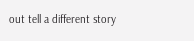out tell a different story